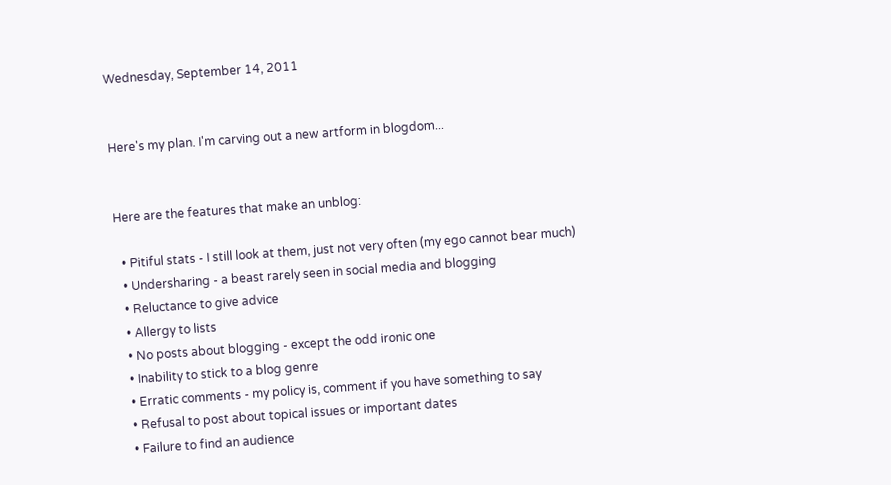Wednesday, September 14, 2011


Here's my plan. I'm carving out a new artform in blogdom...


Here are the features that make an unblog:

  • Pitiful stats - I still look at them, just not very often (my ego cannot bear much)
  • Undersharing - a beast rarely seen in social media and blogging
  • Reluctance to give advice
  • Allergy to lists
  • No posts about blogging - except the odd ironic one
  • Inability to stick to a blog genre
  • Erratic comments - my policy is, comment if you have something to say
  • Refusal to post about topical issues or important dates
  • Failure to find an audience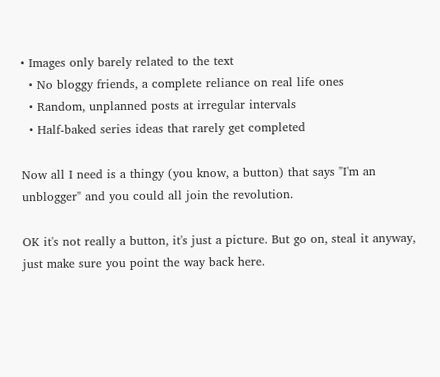• Images only barely related to the text
  • No bloggy friends, a complete reliance on real life ones
  • Random, unplanned posts at irregular intervals
  • Half-baked series ideas that rarely get completed

Now all I need is a thingy (you know, a button) that says "I'm an unblogger" and you could all join the revolution.

OK it's not really a button, it's just a picture. But go on, steal it anyway, just make sure you point the way back here.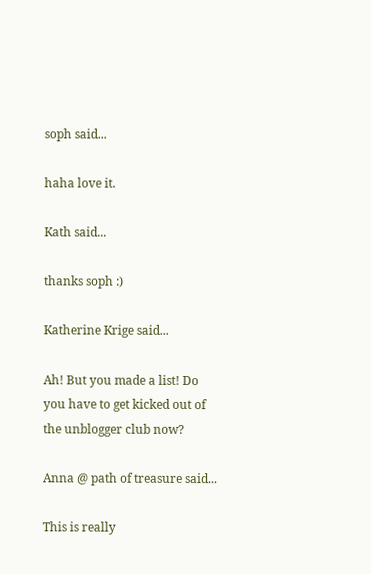soph said...

haha love it.

Kath said...

thanks soph :)

Katherine Krige said...

Ah! But you made a list! Do you have to get kicked out of the unblogger club now?

Anna @ path of treasure said...

This is really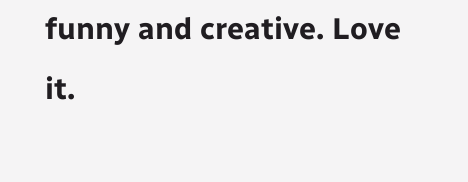funny and creative. Love it.